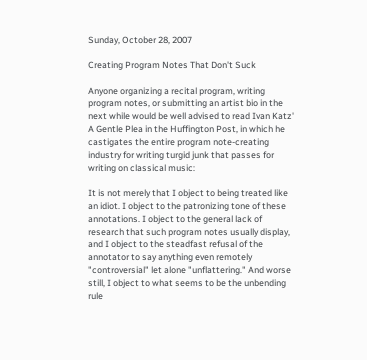Sunday, October 28, 2007

Creating Program Notes That Don't Suck

Anyone organizing a recital program, writing program notes, or submitting an artist bio in the next while would be well advised to read Ivan Katz' A Gentle Plea in the Huffington Post, in which he castigates the entire program note-creating industry for writing turgid junk that passes for writing on classical music:

It is not merely that I object to being treated like an idiot. I object to the patronizing tone of these annotations. I object to the general lack of research that such program notes usually display, and I object to the steadfast refusal of the annotator to say anything even remotely "controversial" let alone "unflattering." And worse still, I object to what seems to be the unbending rule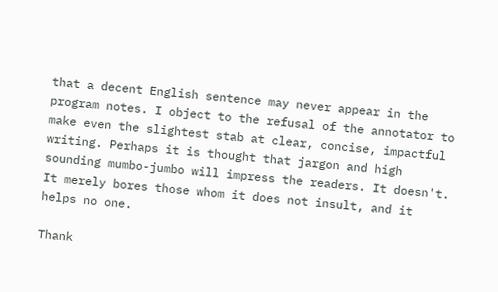that a decent English sentence may never appear in the program notes. I object to the refusal of the annotator to make even the slightest stab at clear, concise, impactful writing. Perhaps it is thought that jargon and high sounding mumbo-jumbo will impress the readers. It doesn't. It merely bores those whom it does not insult, and it helps no one.

Thank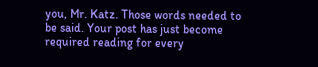you, Mr. Katz. Those words needed to be said. Your post has just become required reading for every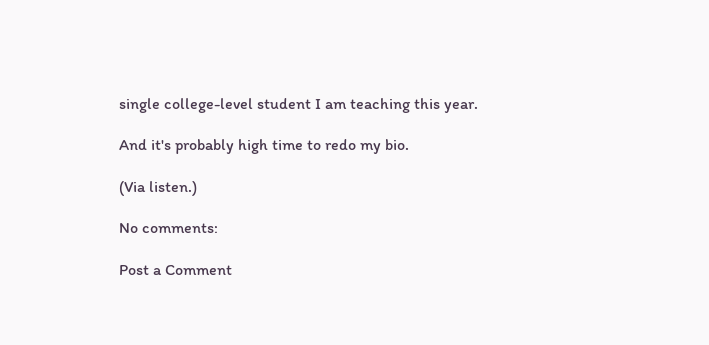single college-level student I am teaching this year.

And it's probably high time to redo my bio.

(Via listen.)

No comments:

Post a Comment